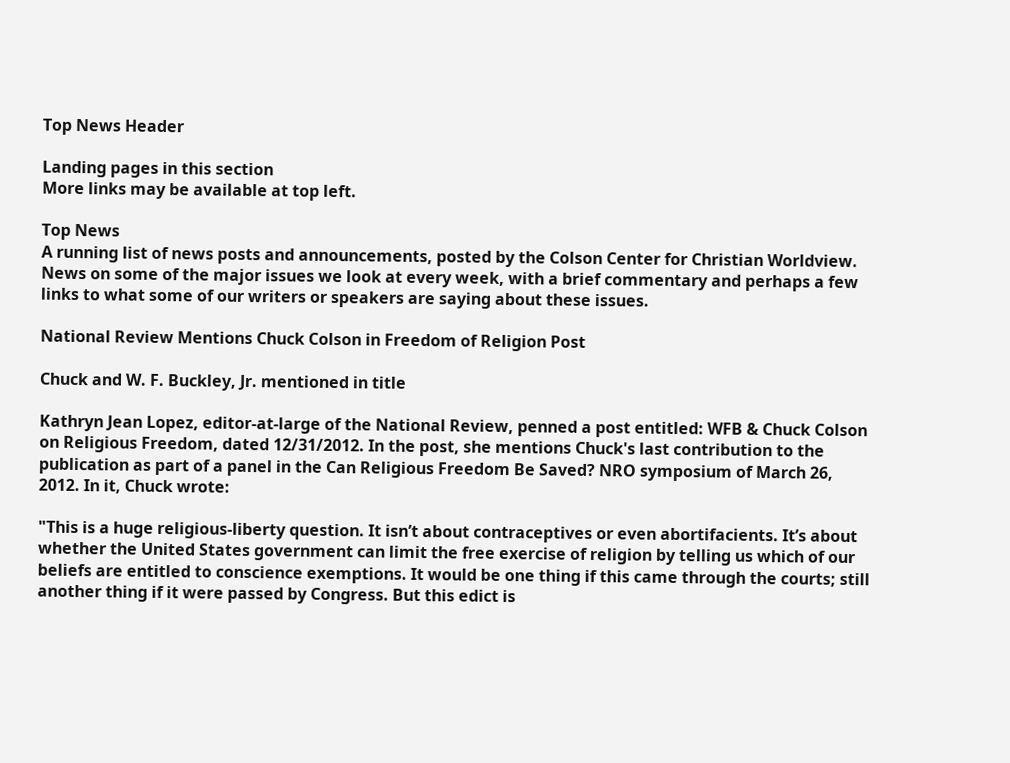Top News Header

Landing pages in this section
More links may be available at top left.

Top News
A running list of news posts and announcements, posted by the Colson Center for Christian Worldview. News on some of the major issues we look at every week, with a brief commentary and perhaps a few links to what some of our writers or speakers are saying about these issues.

National Review Mentions Chuck Colson in Freedom of Religion Post

Chuck and W. F. Buckley, Jr. mentioned in title

Kathryn Jean Lopez, editor-at-large of the National Review, penned a post entitled: WFB & Chuck Colson on Religious Freedom, dated 12/31/2012. In the post, she mentions Chuck's last contribution to the publication as part of a panel in the Can Religious Freedom Be Saved? NRO symposium of March 26, 2012. In it, Chuck wrote:

"This is a huge religious-liberty question. It isn’t about contraceptives or even abortifacients. It’s about whether the United States government can limit the free exercise of religion by telling us which of our beliefs are entitled to conscience exemptions. It would be one thing if this came through the courts; still another thing if it were passed by Congress. But this edict is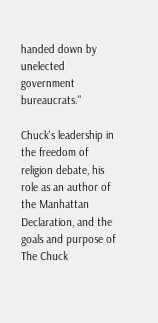handed down by unelected government bureaucrats."

Chuck's leadership in the freedom of religion debate, his role as an author of the Manhattan Declaration, and the goals and purpose of The Chuck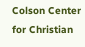Colson Center for Christian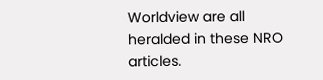Worldview are all heralded in these NRO articles.